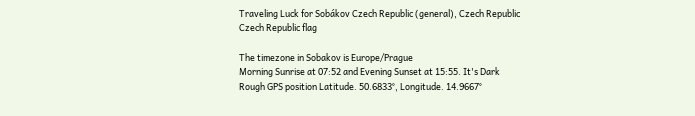Traveling Luck for Sobákov Czech Republic (general), Czech Republic Czech Republic flag

The timezone in Sobakov is Europe/Prague
Morning Sunrise at 07:52 and Evening Sunset at 15:55. It's Dark
Rough GPS position Latitude. 50.6833°, Longitude. 14.9667°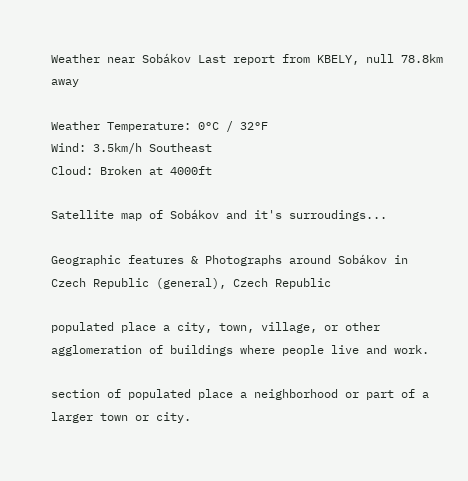Weather near Sobákov Last report from KBELY, null 78.8km away

Weather Temperature: 0°C / 32°F
Wind: 3.5km/h Southeast
Cloud: Broken at 4000ft

Satellite map of Sobákov and it's surroudings...

Geographic features & Photographs around Sobákov in Czech Republic (general), Czech Republic

populated place a city, town, village, or other agglomeration of buildings where people live and work.

section of populated place a neighborhood or part of a larger town or city.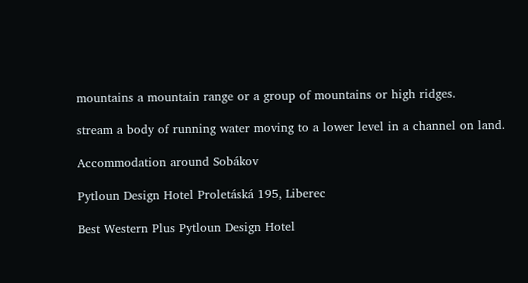mountains a mountain range or a group of mountains or high ridges.

stream a body of running water moving to a lower level in a channel on land.

Accommodation around Sobákov

Pytloun Design Hotel Proletáská 195, Liberec

Best Western Plus Pytloun Design Hotel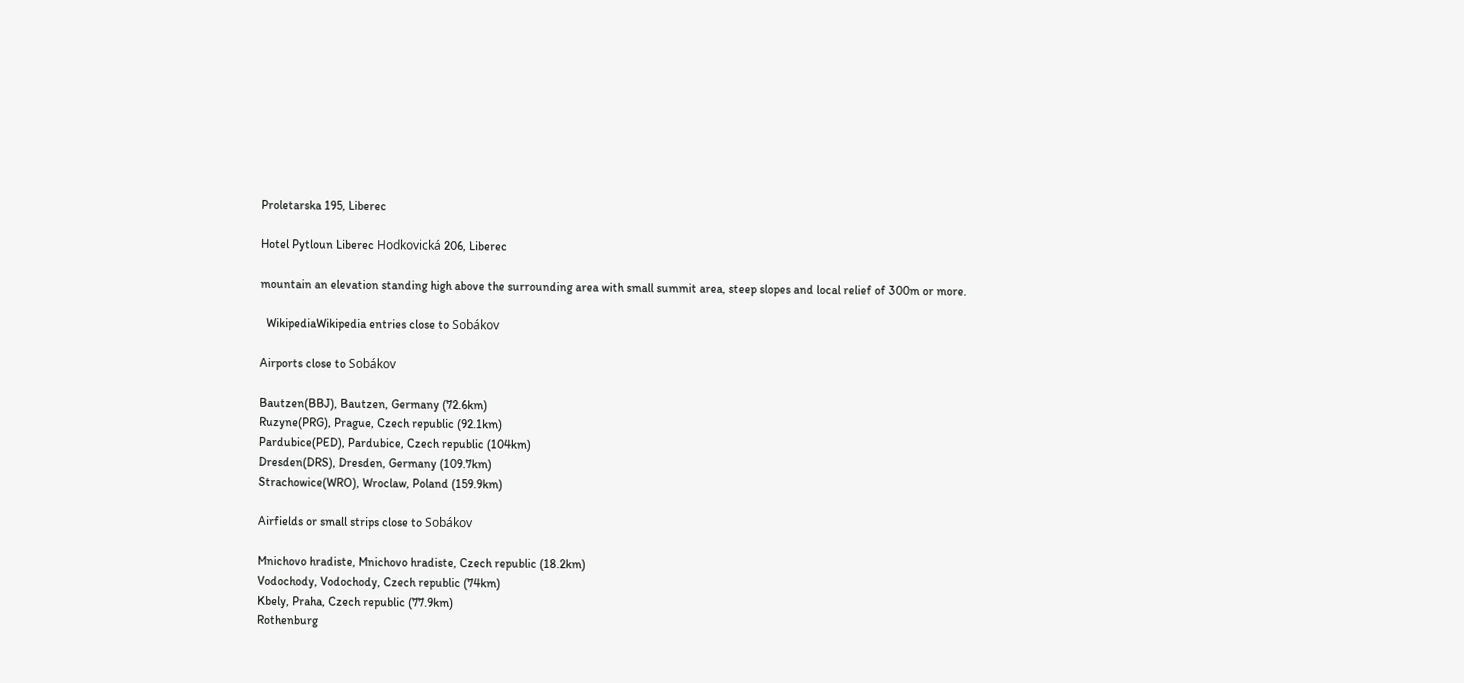Proletarska 195, Liberec

Hotel Pytloun Liberec Hodkovická 206, Liberec

mountain an elevation standing high above the surrounding area with small summit area, steep slopes and local relief of 300m or more.

  WikipediaWikipedia entries close to Sobákov

Airports close to Sobákov

Bautzen(BBJ), Bautzen, Germany (72.6km)
Ruzyne(PRG), Prague, Czech republic (92.1km)
Pardubice(PED), Pardubice, Czech republic (104km)
Dresden(DRS), Dresden, Germany (109.7km)
Strachowice(WRO), Wroclaw, Poland (159.9km)

Airfields or small strips close to Sobákov

Mnichovo hradiste, Mnichovo hradiste, Czech republic (18.2km)
Vodochody, Vodochody, Czech republic (74km)
Kbely, Praha, Czech republic (77.9km)
Rothenburg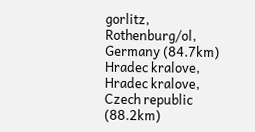gorlitz, Rothenburg/ol, Germany (84.7km)
Hradec kralove, Hradec kralove, Czech republic (88.2km)